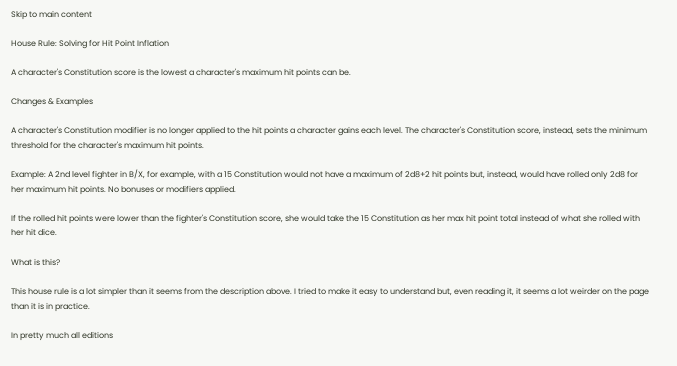Skip to main content

House Rule: Solving for Hit Point Inflation

A character's Constitution score is the lowest a character's maximum hit points can be.

Changes & Examples

A character's Constitution modifier is no longer applied to the hit points a character gains each level. The character's Constitution score, instead, sets the minimum threshold for the character's maximum hit points.

Example: A 2nd level fighter in B/X, for example, with a 15 Constitution would not have a maximum of 2d8+2 hit points but, instead, would have rolled only 2d8 for her maximum hit points. No bonuses or modifiers applied.

If the rolled hit points were lower than the fighter's Constitution score, she would take the 15 Constitution as her max hit point total instead of what she rolled with her hit dice.

What is this?

This house rule is a lot simpler than it seems from the description above. I tried to make it easy to understand but, even reading it, it seems a lot weirder on the page than it is in practice.

In pretty much all editions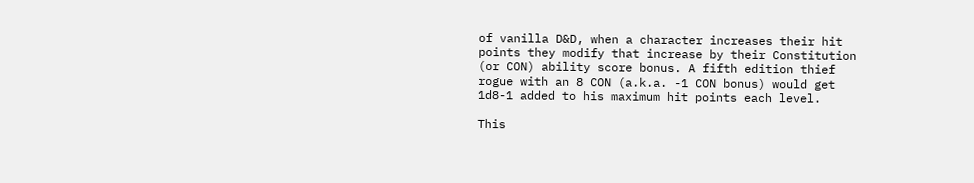of vanilla D&D, when a character increases their hit points they modify that increase by their Constitution (or CON) ability score bonus. A fifth edition thief rogue with an 8 CON (a.k.a. -1 CON bonus) would get 1d8-1 added to his maximum hit points each level.

This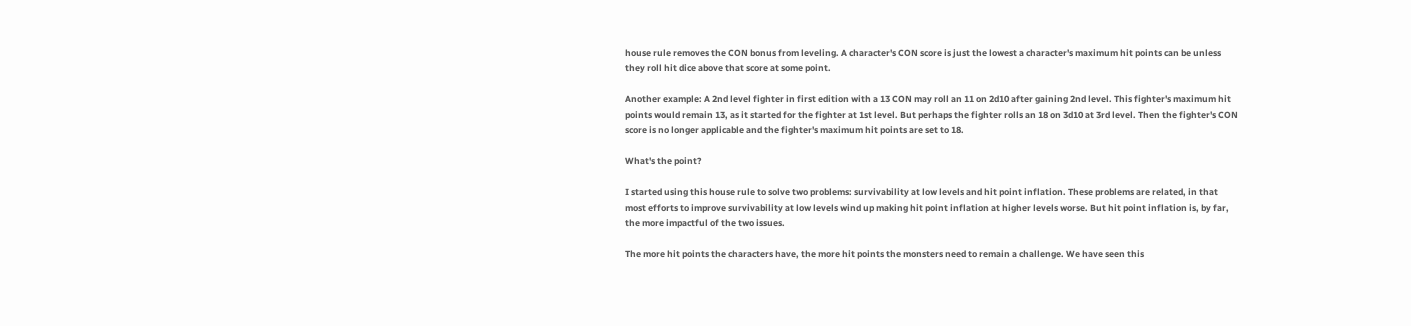house rule removes the CON bonus from leveling. A character's CON score is just the lowest a character's maximum hit points can be unless they roll hit dice above that score at some point.

Another example: A 2nd level fighter in first edition with a 13 CON may roll an 11 on 2d10 after gaining 2nd level. This fighter's maximum hit points would remain 13, as it started for the fighter at 1st level. But perhaps the fighter rolls an 18 on 3d10 at 3rd level. Then the fighter's CON score is no longer applicable and the fighter's maximum hit points are set to 18.

What's the point?

I started using this house rule to solve two problems: survivability at low levels and hit point inflation. These problems are related, in that most efforts to improve survivability at low levels wind up making hit point inflation at higher levels worse. But hit point inflation is, by far, the more impactful of the two issues.

The more hit points the characters have, the more hit points the monsters need to remain a challenge. We have seen this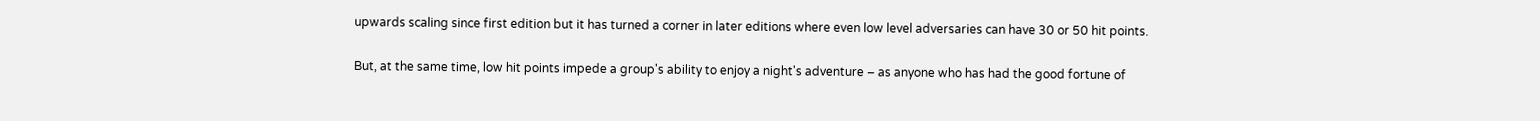upwards scaling since first edition but it has turned a corner in later editions where even low level adversaries can have 30 or 50 hit points.

But, at the same time, low hit points impede a group's ability to enjoy a night's adventure – as anyone who has had the good fortune of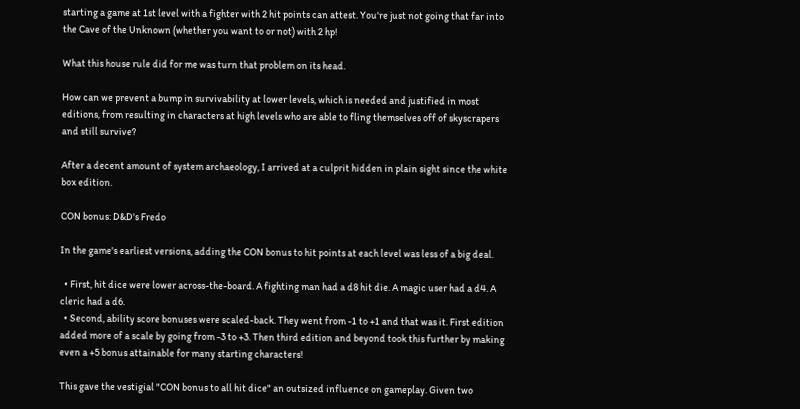starting a game at 1st level with a fighter with 2 hit points can attest. You're just not going that far into the Cave of the Unknown (whether you want to or not) with 2 hp!

What this house rule did for me was turn that problem on its head.

How can we prevent a bump in survivability at lower levels, which is needed and justified in most editions, from resulting in characters at high levels who are able to fling themselves off of skyscrapers and still survive?

After a decent amount of system archaeology, I arrived at a culprit hidden in plain sight since the white box edition.

CON bonus: D&D's Fredo

In the game's earliest versions, adding the CON bonus to hit points at each level was less of a big deal.

  • First, hit dice were lower across-the-board. A fighting man had a d8 hit die. A magic user had a d4. A cleric had a d6.
  • Second, ability score bonuses were scaled-back. They went from -1 to +1 and that was it. First edition added more of a scale by going from -3 to +3. Then third edition and beyond took this further by making even a +5 bonus attainable for many starting characters!

This gave the vestigial "CON bonus to all hit dice" an outsized influence on gameplay. Given two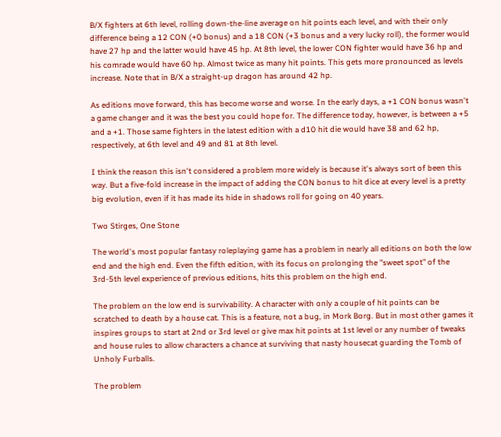B/X fighters at 6th level, rolling down-the-line average on hit points each level, and with their only difference being a 12 CON (+0 bonus) and a 18 CON (+3 bonus and a very lucky roll), the former would have 27 hp and the latter would have 45 hp. At 8th level, the lower CON fighter would have 36 hp and his comrade would have 60 hp. Almost twice as many hit points. This gets more pronounced as levels increase. Note that in B/X a straight-up dragon has around 42 hp.

As editions move forward, this has become worse and worse. In the early days, a +1 CON bonus wasn't a game changer and it was the best you could hope for. The difference today, however, is between a +5 and a +1. Those same fighters in the latest edition with a d10 hit die would have 38 and 62 hp, respectively, at 6th level and 49 and 81 at 8th level.

I think the reason this isn't considered a problem more widely is because it's always sort of been this way. But a five-fold increase in the impact of adding the CON bonus to hit dice at every level is a pretty big evolution, even if it has made its hide in shadows roll for going on 40 years.

Two Stirges, One Stone

The world's most popular fantasy roleplaying game has a problem in nearly all editions on both the low end and the high end. Even the fifth edition, with its focus on prolonging the "sweet spot" of the 3rd-5th level experience of previous editions, hits this problem on the high end.

The problem on the low end is survivability. A character with only a couple of hit points can be scratched to death by a house cat. This is a feature, not a bug, in Mork Borg. But in most other games it inspires groups to start at 2nd or 3rd level or give max hit points at 1st level or any number of tweaks and house rules to allow characters a chance at surviving that nasty housecat guarding the Tomb of Unholy Furballs.

The problem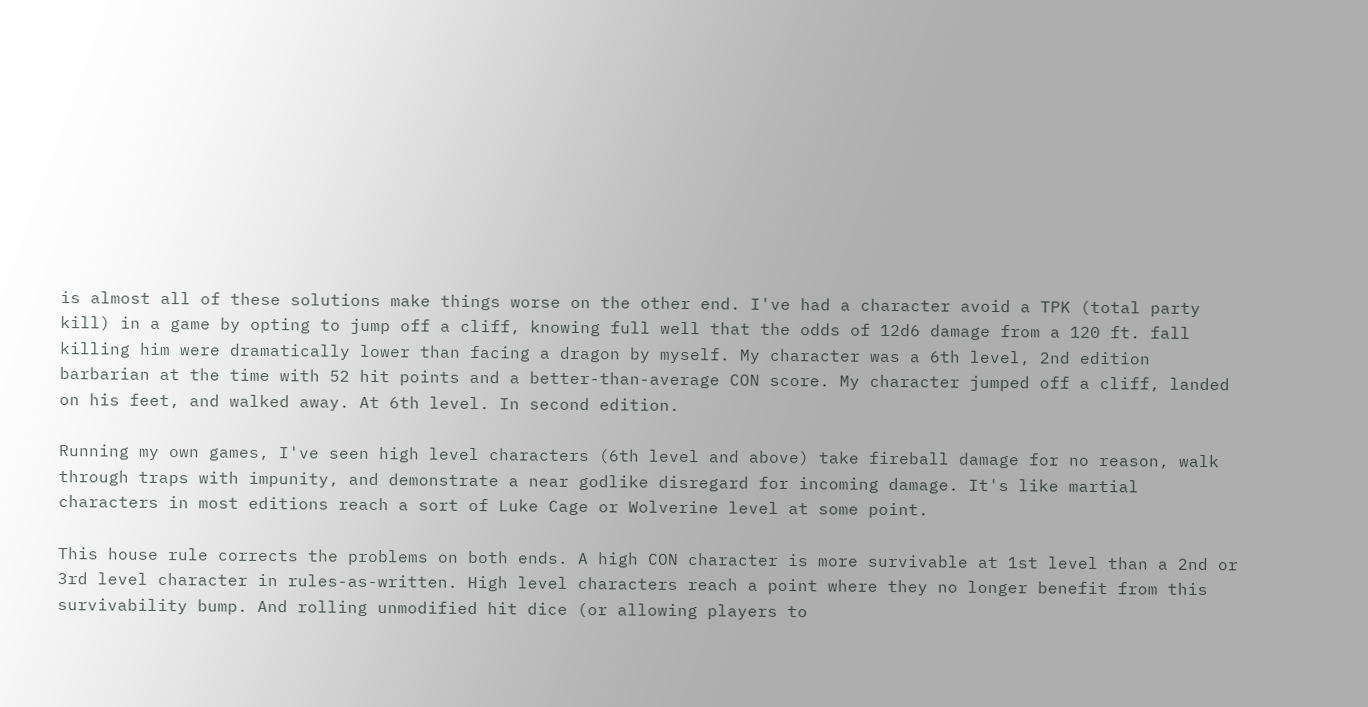is almost all of these solutions make things worse on the other end. I've had a character avoid a TPK (total party kill) in a game by opting to jump off a cliff, knowing full well that the odds of 12d6 damage from a 120 ft. fall killing him were dramatically lower than facing a dragon by myself. My character was a 6th level, 2nd edition barbarian at the time with 52 hit points and a better-than-average CON score. My character jumped off a cliff, landed on his feet, and walked away. At 6th level. In second edition.

Running my own games, I've seen high level characters (6th level and above) take fireball damage for no reason, walk through traps with impunity, and demonstrate a near godlike disregard for incoming damage. It's like martial characters in most editions reach a sort of Luke Cage or Wolverine level at some point.

This house rule corrects the problems on both ends. A high CON character is more survivable at 1st level than a 2nd or 3rd level character in rules-as-written. High level characters reach a point where they no longer benefit from this survivability bump. And rolling unmodified hit dice (or allowing players to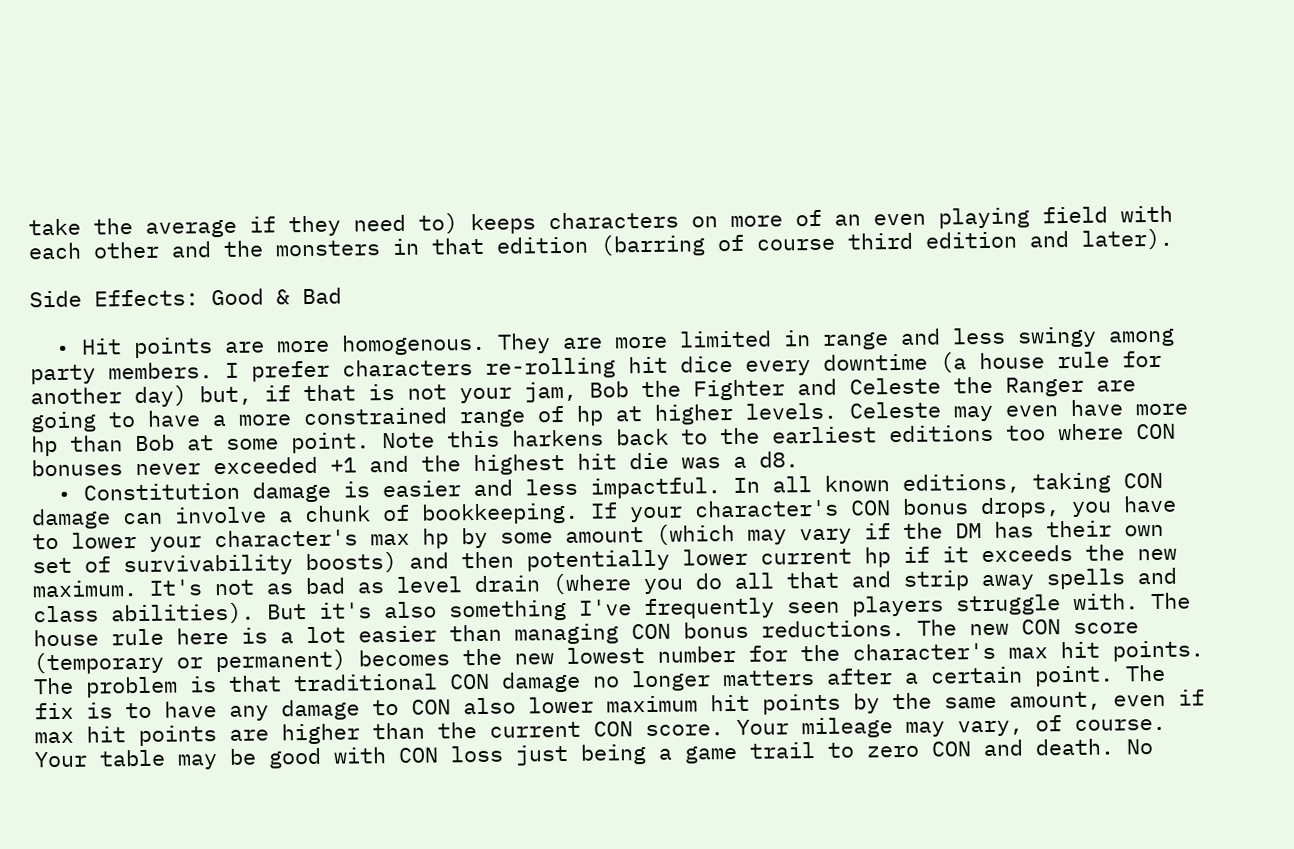take the average if they need to) keeps characters on more of an even playing field with each other and the monsters in that edition (barring of course third edition and later).

Side Effects: Good & Bad

  • Hit points are more homogenous. They are more limited in range and less swingy among party members. I prefer characters re-rolling hit dice every downtime (a house rule for another day) but, if that is not your jam, Bob the Fighter and Celeste the Ranger are going to have a more constrained range of hp at higher levels. Celeste may even have more hp than Bob at some point. Note this harkens back to the earliest editions too where CON bonuses never exceeded +1 and the highest hit die was a d8.
  • Constitution damage is easier and less impactful. In all known editions, taking CON damage can involve a chunk of bookkeeping. If your character's CON bonus drops, you have to lower your character's max hp by some amount (which may vary if the DM has their own set of survivability boosts) and then potentially lower current hp if it exceeds the new maximum. It's not as bad as level drain (where you do all that and strip away spells and class abilities). But it's also something I've frequently seen players struggle with. The house rule here is a lot easier than managing CON bonus reductions. The new CON score (temporary or permanent) becomes the new lowest number for the character's max hit points. The problem is that traditional CON damage no longer matters after a certain point. The fix is to have any damage to CON also lower maximum hit points by the same amount, even if max hit points are higher than the current CON score. Your mileage may vary, of course. Your table may be good with CON loss just being a game trail to zero CON and death. No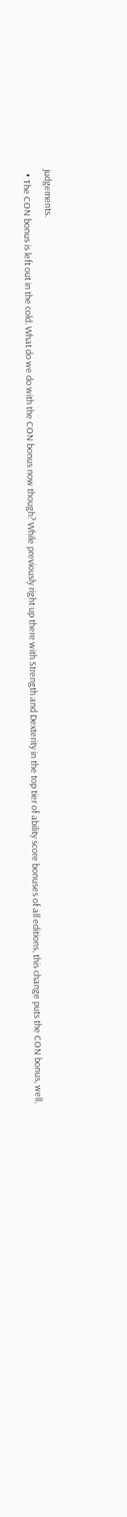judgements.
  • The CON bonus is left out in the cold. What do we do with the CON bonus now though? While previously right up there with Strength and Dexterity in the top tier of ability score bonuses of all editions, this change puts the CON bonus, well,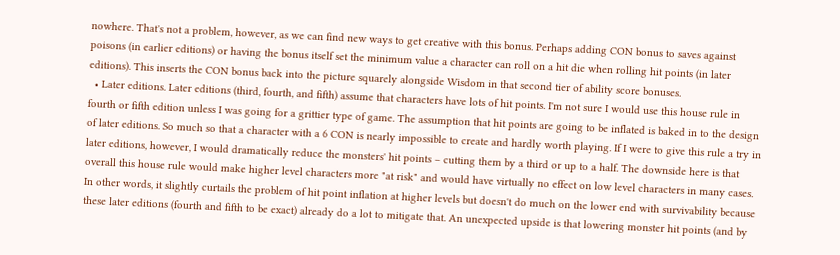nowhere. That's not a problem, however, as we can find new ways to get creative with this bonus. Perhaps adding CON bonus to saves against poisons (in earlier editions) or having the bonus itself set the minimum value a character can roll on a hit die when rolling hit points (in later editions). This inserts the CON bonus back into the picture squarely alongside Wisdom in that second tier of ability score bonuses.
  • Later editions. Later editions (third, fourth, and fifth) assume that characters have lots of hit points. I'm not sure I would use this house rule in fourth or fifth edition unless I was going for a grittier type of game. The assumption that hit points are going to be inflated is baked in to the design of later editions. So much so that a character with a 6 CON is nearly impossible to create and hardly worth playing. If I were to give this rule a try in later editions, however, I would dramatically reduce the monsters' hit points – cutting them by a third or up to a half. The downside here is that overall this house rule would make higher level characters more "at risk" and would have virtually no effect on low level characters in many cases. In other words, it slightly curtails the problem of hit point inflation at higher levels but doesn't do much on the lower end with survivability because these later editions (fourth and fifth to be exact) already do a lot to mitigate that. An unexpected upside is that lowering monster hit points (and by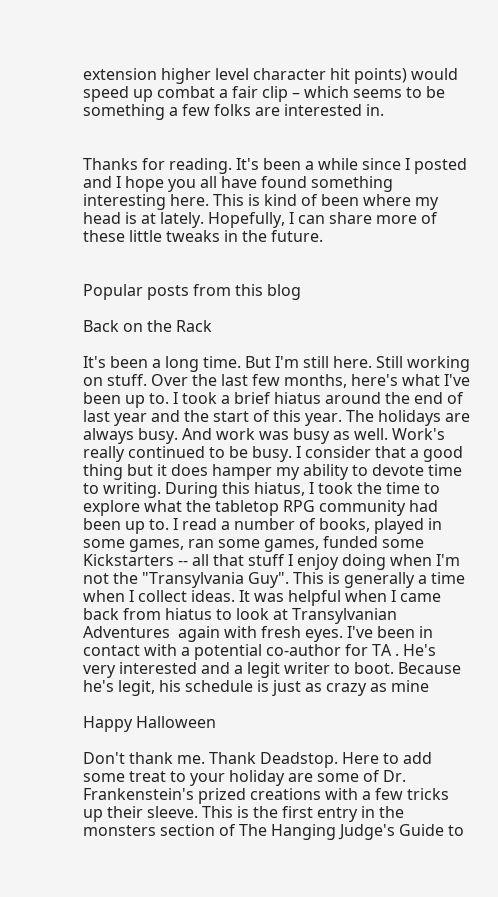extension higher level character hit points) would speed up combat a fair clip – which seems to be something a few folks are interested in.


Thanks for reading. It's been a while since I posted and I hope you all have found something interesting here. This is kind of been where my head is at lately. Hopefully, I can share more of these little tweaks in the future.


Popular posts from this blog

Back on the Rack

It's been a long time. But I'm still here. Still working on stuff. Over the last few months, here's what I've been up to. I took a brief hiatus around the end of last year and the start of this year. The holidays are always busy. And work was busy as well. Work's really continued to be busy. I consider that a good thing but it does hamper my ability to devote time to writing. During this hiatus, I took the time to explore what the tabletop RPG community had been up to. I read a number of books, played in some games, ran some games, funded some Kickstarters -- all that stuff I enjoy doing when I'm not the "Transylvania Guy". This is generally a time when I collect ideas. It was helpful when I came back from hiatus to look at Transylvanian Adventures  again with fresh eyes. I've been in contact with a potential co-author for TA . He's very interested and a legit writer to boot. Because he's legit, his schedule is just as crazy as mine

Happy Halloween

Don't thank me. Thank Deadstop. Here to add some treat to your holiday are some of Dr. Frankenstein's prized creations with a few tricks up their sleeve. This is the first entry in the monsters section of The Hanging Judge's Guide to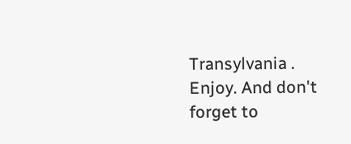Transylvania . Enjoy. And don't forget to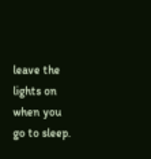leave the lights on when you go to sleep.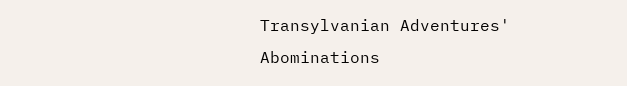Transylvanian Adventures' Abominations